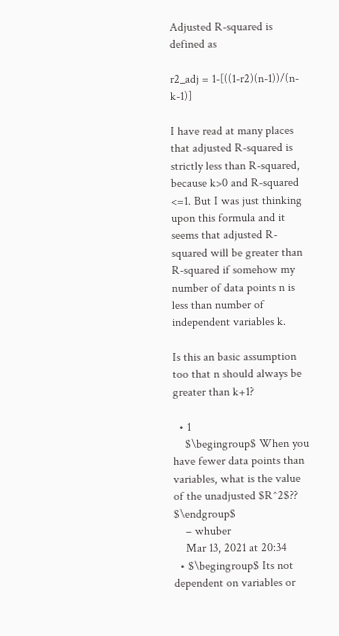Adjusted R-squared is defined as

r2_adj = 1-[((1-r2)(n-1))/(n-k-1)]

I have read at many places that adjusted R-squared is strictly less than R-squared, because k>0 and R-squared <=1. But I was just thinking upon this formula and it seems that adjusted R-squared will be greater than R-squared if somehow my number of data points n is less than number of independent variables k.

Is this an basic assumption too that n should always be greater than k+1?

  • 1
    $\begingroup$ When you have fewer data points than variables, what is the value of the unadjusted $R^2$?? $\endgroup$
    – whuber
    Mar 13, 2021 at 20:34
  • $\begingroup$ Its not dependent on variables or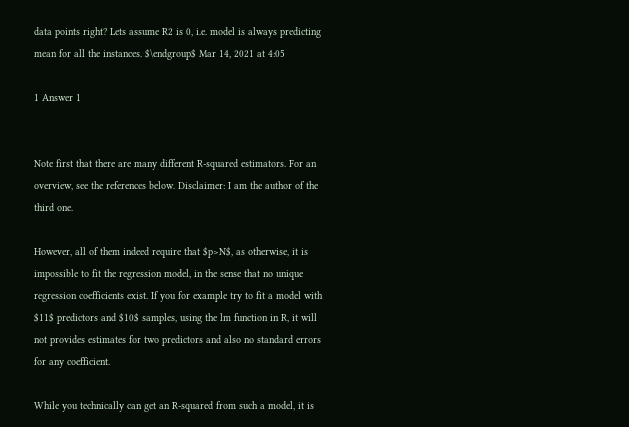data points right? Lets assume R2 is 0, i.e. model is always predicting mean for all the instances. $\endgroup$ Mar 14, 2021 at 4:05

1 Answer 1


Note first that there are many different R-squared estimators. For an overview, see the references below. Disclaimer: I am the author of the third one.

However, all of them indeed require that $p>N$, as otherwise, it is impossible to fit the regression model, in the sense that no unique regression coefficients exist. If you for example try to fit a model with $11$ predictors and $10$ samples, using the lm function in R, it will not provides estimates for two predictors and also no standard errors for any coefficient.

While you technically can get an R-squared from such a model, it is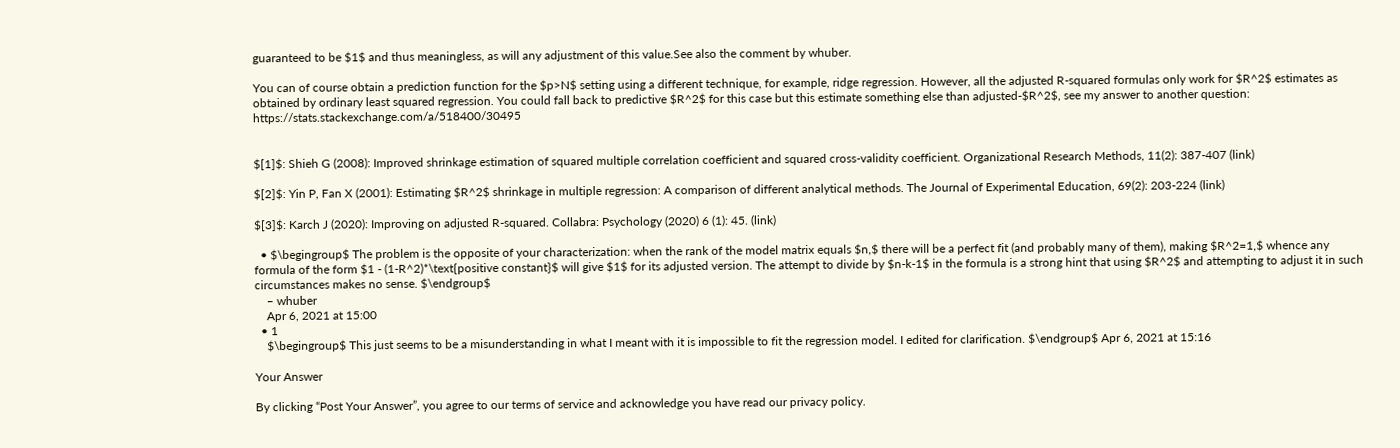guaranteed to be $1$ and thus meaningless, as will any adjustment of this value.See also the comment by whuber.

You can of course obtain a prediction function for the $p>N$ setting using a different technique, for example, ridge regression. However, all the adjusted R-squared formulas only work for $R^2$ estimates as obtained by ordinary least squared regression. You could fall back to predictive $R^2$ for this case but this estimate something else than adjusted-$R^2$, see my answer to another question: https://stats.stackexchange.com/a/518400/30495


$[1]$: Shieh G (2008): Improved shrinkage estimation of squared multiple correlation coefficient and squared cross-validity coefficient. Organizational Research Methods, 11(2): 387-407 (link)

$[2]$: Yin P, Fan X (2001): Estimating $R^2$ shrinkage in multiple regression: A comparison of different analytical methods. The Journal of Experimental Education, 69(2): 203-224 (link)

$[3]$: Karch J (2020): Improving on adjusted R-squared. Collabra: Psychology (2020) 6 (1): 45. (link)

  • $\begingroup$ The problem is the opposite of your characterization: when the rank of the model matrix equals $n,$ there will be a perfect fit (and probably many of them), making $R^2=1,$ whence any formula of the form $1 - (1-R^2)*\text{positive constant}$ will give $1$ for its adjusted version. The attempt to divide by $n-k-1$ in the formula is a strong hint that using $R^2$ and attempting to adjust it in such circumstances makes no sense. $\endgroup$
    – whuber
    Apr 6, 2021 at 15:00
  • 1
    $\begingroup$ This just seems to be a misunderstanding in what I meant with it is impossible to fit the regression model. I edited for clarification. $\endgroup$ Apr 6, 2021 at 15:16

Your Answer

By clicking “Post Your Answer”, you agree to our terms of service and acknowledge you have read our privacy policy.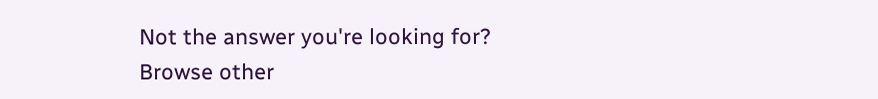Not the answer you're looking for? Browse other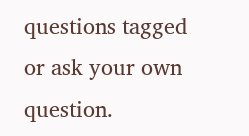questions tagged or ask your own question.